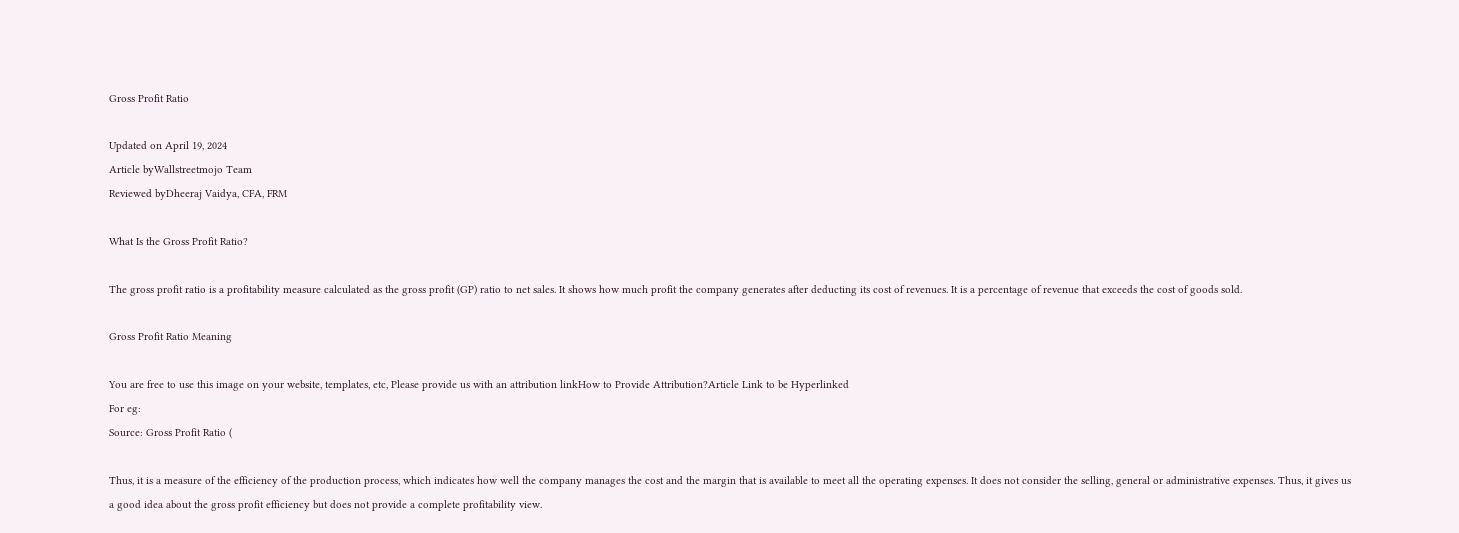Gross Profit Ratio

Updated on April 19, 2024
Article byWallstreetmojo Team
Reviewed byDheeraj Vaidya, CFA, FRM

What Is the Gross Profit Ratio?

The gross profit ratio is a profitability measure calculated as the gross profit (GP) ratio to net sales. It shows how much profit the company generates after deducting its cost of revenues. It is a percentage of revenue that exceeds the cost of goods sold.

Gross Profit Ratio Meaning

You are free to use this image on your website, templates, etc, Please provide us with an attribution linkHow to Provide Attribution?Article Link to be Hyperlinked
For eg:
Source: Gross Profit Ratio (

Thus, it is a measure of the efficiency of the production process, which indicates how well the company manages the cost and the margin that is available to meet all the operating expenses. It does not consider the selling, general or administrative expenses. Thus, it gives us a good idea about the gross profit efficiency but does not provide a complete profitability view.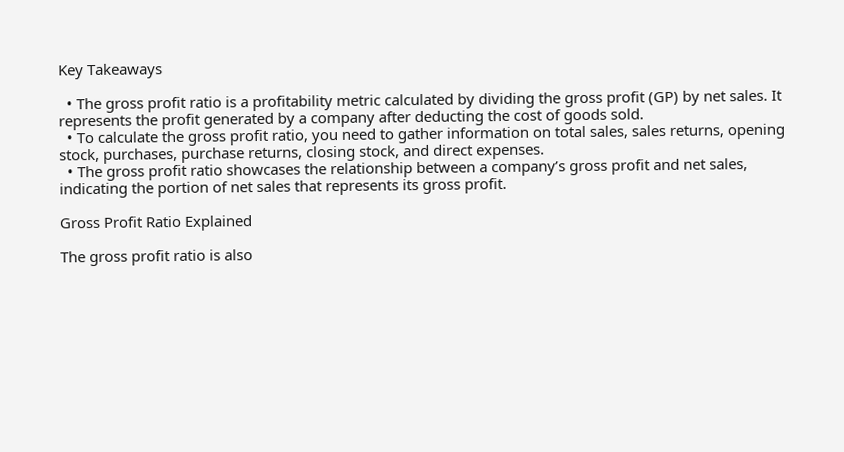Key Takeaways

  • The gross profit ratio is a profitability metric calculated by dividing the gross profit (GP) by net sales. It represents the profit generated by a company after deducting the cost of goods sold.
  • To calculate the gross profit ratio, you need to gather information on total sales, sales returns, opening stock, purchases, purchase returns, closing stock, and direct expenses.
  • The gross profit ratio showcases the relationship between a company’s gross profit and net sales, indicating the portion of net sales that represents its gross profit.

Gross Profit Ratio Explained

The gross profit ratio is also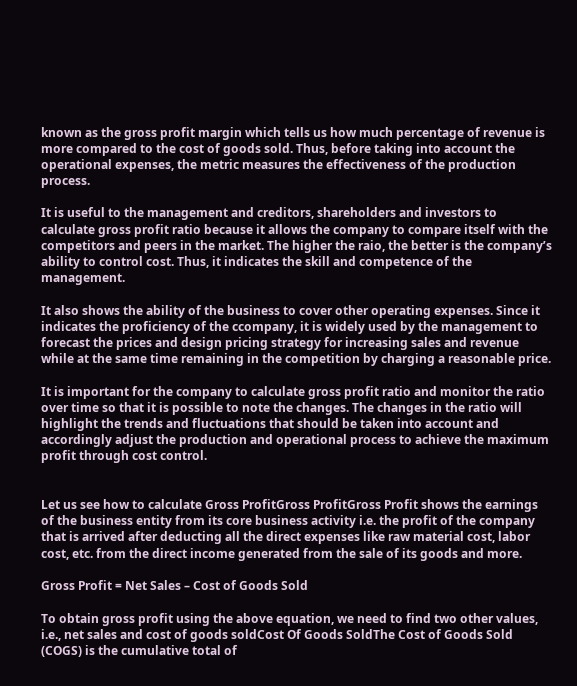known as the gross profit margin which tells us how much percentage of revenue is more compared to the cost of goods sold. Thus, before taking into account the operational expenses, the metric measures the effectiveness of the production process.

It is useful to the management and creditors, shareholders and investors to calculate gross profit ratio because it allows the company to compare itself with the competitors and peers in the market. The higher the raio, the better is the company’s ability to control cost. Thus, it indicates the skill and competence of the management.

It also shows the ability of the business to cover other operating expenses. Since it indicates the proficiency of the ccompany, it is widely used by the management to forecast the prices and design pricing strategy for increasing sales and revenue while at the same time remaining in the competition by charging a reasonable price.

It is important for the company to calculate gross profit ratio and monitor the ratio over time so that it is possible to note the changes. The changes in the ratio will highlight the trends and fluctuations that should be taken into account and accordingly adjust the production and operational process to achieve the maximum profit through cost control.


Let us see how to calculate Gross ProfitGross ProfitGross Profit shows the earnings of the business entity from its core business activity i.e. the profit of the company that is arrived after deducting all the direct expenses like raw material cost, labor cost, etc. from the direct income generated from the sale of its goods and more.

Gross Profit = Net Sales – Cost of Goods Sold

To obtain gross profit using the above equation, we need to find two other values, i.e., net sales and cost of goods soldCost Of Goods SoldThe Cost of Goods Sold (COGS) is the cumulative total of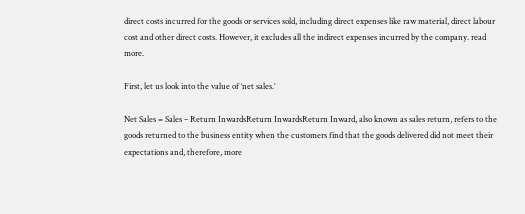direct costs incurred for the goods or services sold, including direct expenses like raw material, direct labour cost and other direct costs. However, it excludes all the indirect expenses incurred by the company. read more.

First, let us look into the value of ‘net sales.’

Net Sales = Sales – Return InwardsReturn InwardsReturn Inward, also known as sales return, refers to the goods returned to the business entity when the customers find that the goods delivered did not meet their expectations and, therefore, more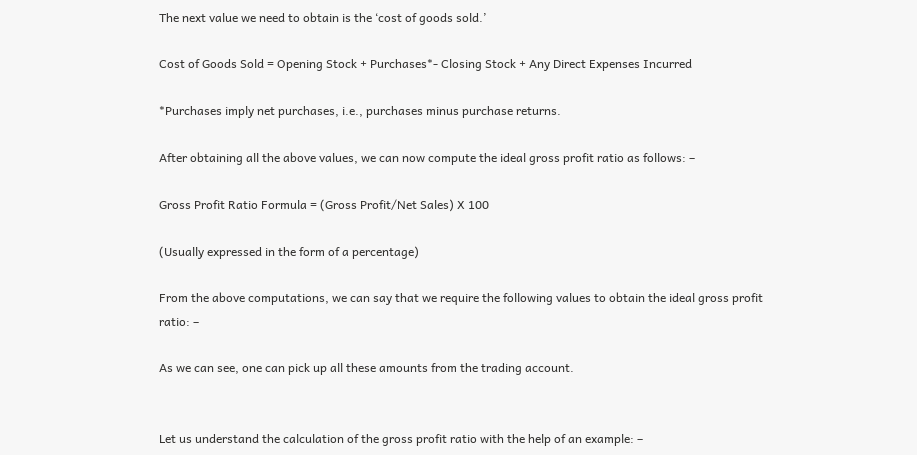The next value we need to obtain is the ‘cost of goods sold.’

Cost of Goods Sold = Opening Stock + Purchases*- Closing Stock + Any Direct Expenses Incurred

*Purchases imply net purchases, i.e., purchases minus purchase returns.

After obtaining all the above values, we can now compute the ideal gross profit ratio as follows: –

Gross Profit Ratio Formula = (Gross Profit/Net Sales) X 100

(Usually expressed in the form of a percentage)

From the above computations, we can say that we require the following values to obtain the ideal gross profit ratio: –

As we can see, one can pick up all these amounts from the trading account.


Let us understand the calculation of the gross profit ratio with the help of an example: –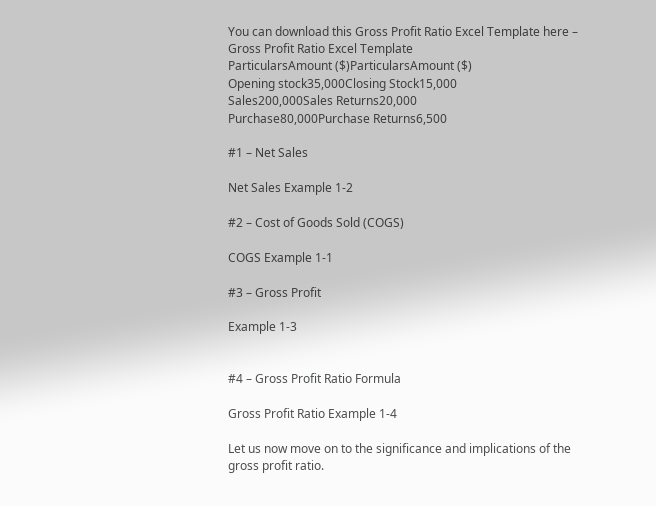You can download this Gross Profit Ratio Excel Template here – Gross Profit Ratio Excel Template
ParticularsAmount ($)ParticularsAmount ($)
Opening stock35,000Closing Stock15,000
Sales200,000Sales Returns20,000
Purchase80,000Purchase Returns6,500

#1 – Net Sales

Net Sales Example 1-2

#2 – Cost of Goods Sold (COGS)

COGS Example 1-1

#3 – Gross Profit

Example 1-3


#4 – Gross Profit Ratio Formula

Gross Profit Ratio Example 1-4

Let us now move on to the significance and implications of the gross profit ratio.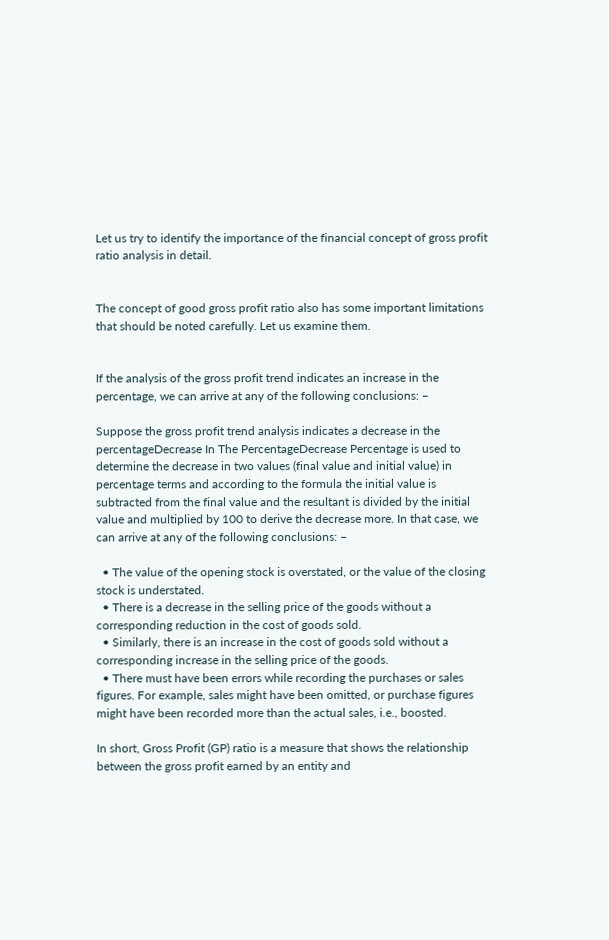Let us try to identify the importance of the financial concept of gross profit ratio analysis in detail.


The concept of good gross profit ratio also has some important limitations that should be noted carefully. Let us examine them.


If the analysis of the gross profit trend indicates an increase in the percentage, we can arrive at any of the following conclusions: –

Suppose the gross profit trend analysis indicates a decrease in the percentageDecrease In The PercentageDecrease Percentage is used to determine the decrease in two values (final value and initial value) in percentage terms and according to the formula the initial value is subtracted from the final value and the resultant is divided by the initial value and multiplied by 100 to derive the decrease more. In that case, we can arrive at any of the following conclusions: –

  • The value of the opening stock is overstated, or the value of the closing stock is understated.
  • There is a decrease in the selling price of the goods without a corresponding reduction in the cost of goods sold.
  • Similarly, there is an increase in the cost of goods sold without a corresponding increase in the selling price of the goods.
  • There must have been errors while recording the purchases or sales figures. For example, sales might have been omitted, or purchase figures might have been recorded more than the actual sales, i.e., boosted.

In short, Gross Profit (GP) ratio is a measure that shows the relationship between the gross profit earned by an entity and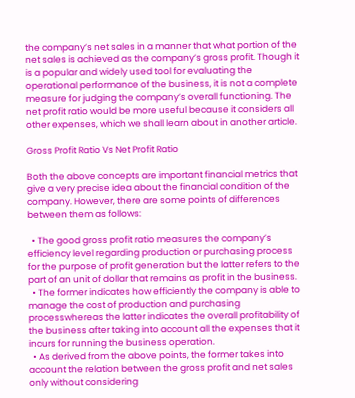the company’s net sales in a manner that what portion of the net sales is achieved as the company’s gross profit. Though it is a popular and widely used tool for evaluating the operational performance of the business, it is not a complete measure for judging the company’s overall functioning. The net profit ratio would be more useful because it considers all other expenses, which we shall learn about in another article.

Gross Profit Ratio Vs Net Profit Ratio

Both the above concepts are important financial metrics that give a very precise idea about the financial condition of the company. However, there are some points of differences between them as follows:

  • The good gross profit ratio measures the company’s efficiency level regarding production or purchasing process for the purpose of profit generation but the latter refers to the part of an unit of dollar that remains as profit in the business.
  • The former indicates how efficiently the company is able to manage the cost of production and purchasing processwhereas the latter indicates the overall profitability of the business after taking into account all the expenses that it incurs for running the business operation.
  • As derived from the above points, the former takes into account the relation between the gross profit and net sales only without considering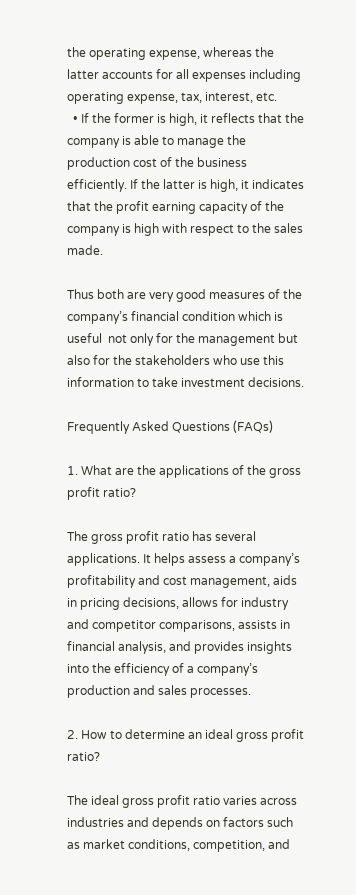the operating expense, whereas the latter accounts for all expenses including operating expense, tax, interest, etc.
  • If the former is high, it reflects that the company is able to manage the production cost of the business efficiently. If the latter is high, it indicates that the profit earning capacity of the company is high with respect to the sales made.

Thus both are very good measures of the company’s financial condition which is useful  not only for the management but also for the stakeholders who use this information to take investment decisions.

Frequently Asked Questions (FAQs)

1. What are the applications of the gross profit ratio?

The gross profit ratio has several applications. It helps assess a company’s profitability and cost management, aids in pricing decisions, allows for industry and competitor comparisons, assists in financial analysis, and provides insights into the efficiency of a company’s production and sales processes.

2. How to determine an ideal gross profit ratio?

The ideal gross profit ratio varies across industries and depends on factors such as market conditions, competition, and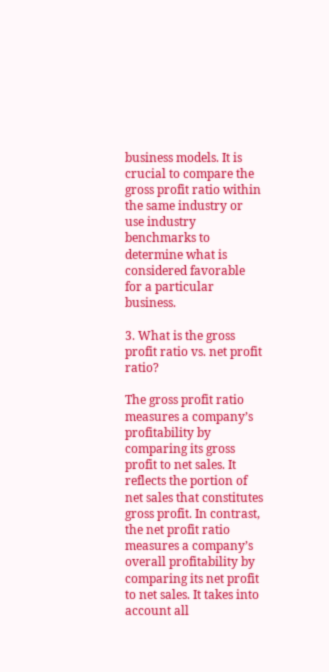business models. It is crucial to compare the gross profit ratio within the same industry or use industry benchmarks to determine what is considered favorable for a particular business.

3. What is the gross profit ratio vs. net profit ratio?

The gross profit ratio measures a company’s profitability by comparing its gross profit to net sales. It reflects the portion of net sales that constitutes gross profit. In contrast, the net profit ratio measures a company’s overall profitability by comparing its net profit to net sales. It takes into account all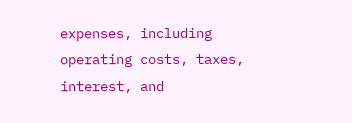expenses, including operating costs, taxes, interest, and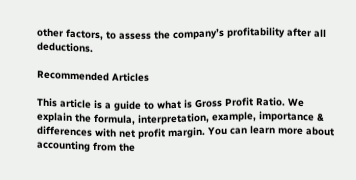other factors, to assess the company’s profitability after all deductions.

Recommended Articles

This article is a guide to what is Gross Profit Ratio. We explain the formula, interpretation, example, importance & differences with net profit margin. You can learn more about accounting from the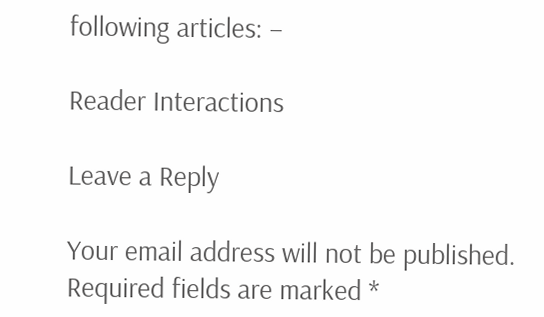following articles: –

Reader Interactions

Leave a Reply

Your email address will not be published. Required fields are marked *